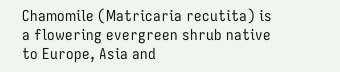Chamomile (Matricaria recutita) is a flowering evergreen shrub native to Europe, Asia and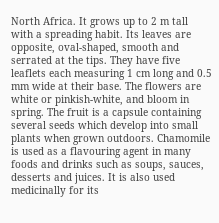North Africa. It grows up to 2 m tall with a spreading habit. Its leaves are opposite, oval-shaped, smooth and serrated at the tips. They have five leaflets each measuring 1 cm long and 0.5 mm wide at their base. The flowers are white or pinkish-white, and bloom in spring. The fruit is a capsule containing several seeds which develop into small plants when grown outdoors. Chamomile is used as a flavouring agent in many foods and drinks such as soups, sauces, desserts and juices. It is also used medicinally for its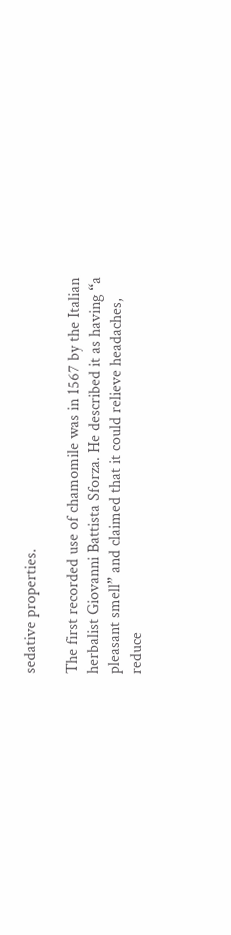sedative properties.

The first recorded use of chamomile was in 1567 by the Italian herbalist Giovanni Battista Sforza. He described it as having “a pleasant smell” and claimed that it could relieve headaches, reduce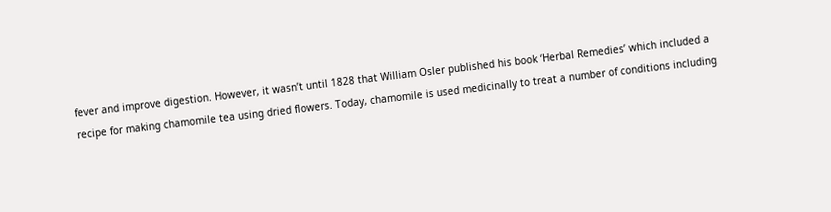fever and improve digestion. However, it wasn’t until 1828 that William Osler published his book ‘Herbal Remedies’ which included a recipe for making chamomile tea using dried flowers. Today, chamomile is used medicinally to treat a number of conditions including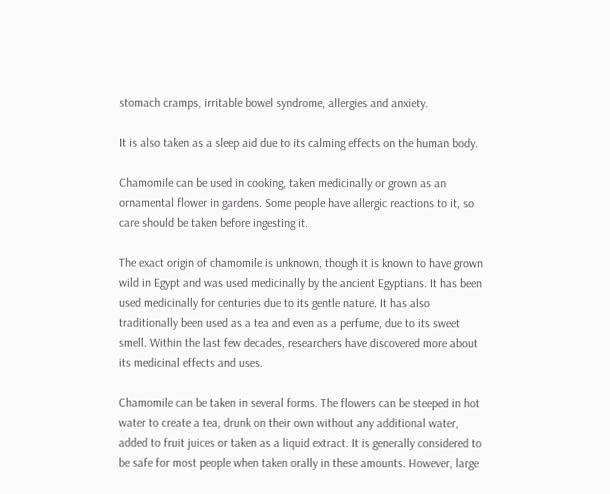stomach cramps, irritable bowel syndrome, allergies and anxiety.

It is also taken as a sleep aid due to its calming effects on the human body.

Chamomile can be used in cooking, taken medicinally or grown as an ornamental flower in gardens. Some people have allergic reactions to it, so care should be taken before ingesting it.

The exact origin of chamomile is unknown, though it is known to have grown wild in Egypt and was used medicinally by the ancient Egyptians. It has been used medicinally for centuries due to its gentle nature. It has also traditionally been used as a tea and even as a perfume, due to its sweet smell. Within the last few decades, researchers have discovered more about its medicinal effects and uses.

Chamomile can be taken in several forms. The flowers can be steeped in hot water to create a tea, drunk on their own without any additional water, added to fruit juices or taken as a liquid extract. It is generally considered to be safe for most people when taken orally in these amounts. However, large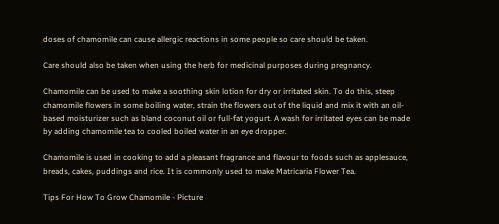doses of chamomile can cause allergic reactions in some people so care should be taken.

Care should also be taken when using the herb for medicinal purposes during pregnancy.

Chamomile can be used to make a soothing skin lotion for dry or irritated skin. To do this, steep chamomile flowers in some boiling water, strain the flowers out of the liquid and mix it with an oil-based moisturizer such as bland coconut oil or full-fat yogurt. A wash for irritated eyes can be made by adding chamomile tea to cooled boiled water in an eye dropper.

Chamomile is used in cooking to add a pleasant fragrance and flavour to foods such as applesauce, breads, cakes, puddings and rice. It is commonly used to make Matricaria Flower Tea.

Tips For How To Grow Chamomile - Picture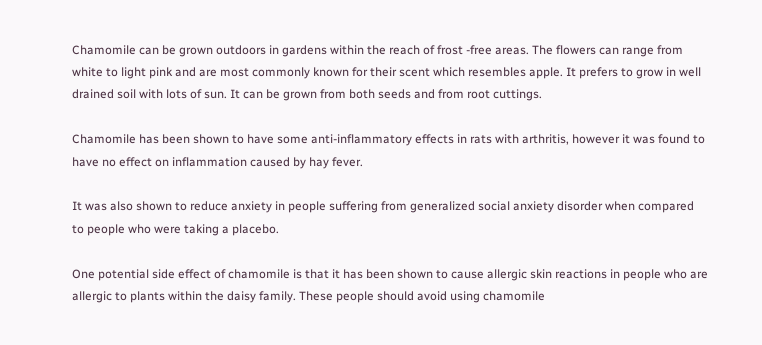Chamomile can be grown outdoors in gardens within the reach of frost -free areas. The flowers can range from white to light pink and are most commonly known for their scent which resembles apple. It prefers to grow in well drained soil with lots of sun. It can be grown from both seeds and from root cuttings.

Chamomile has been shown to have some anti-inflammatory effects in rats with arthritis, however it was found to have no effect on inflammation caused by hay fever.

It was also shown to reduce anxiety in people suffering from generalized social anxiety disorder when compared to people who were taking a placebo.

One potential side effect of chamomile is that it has been shown to cause allergic skin reactions in people who are allergic to plants within the daisy family. These people should avoid using chamomile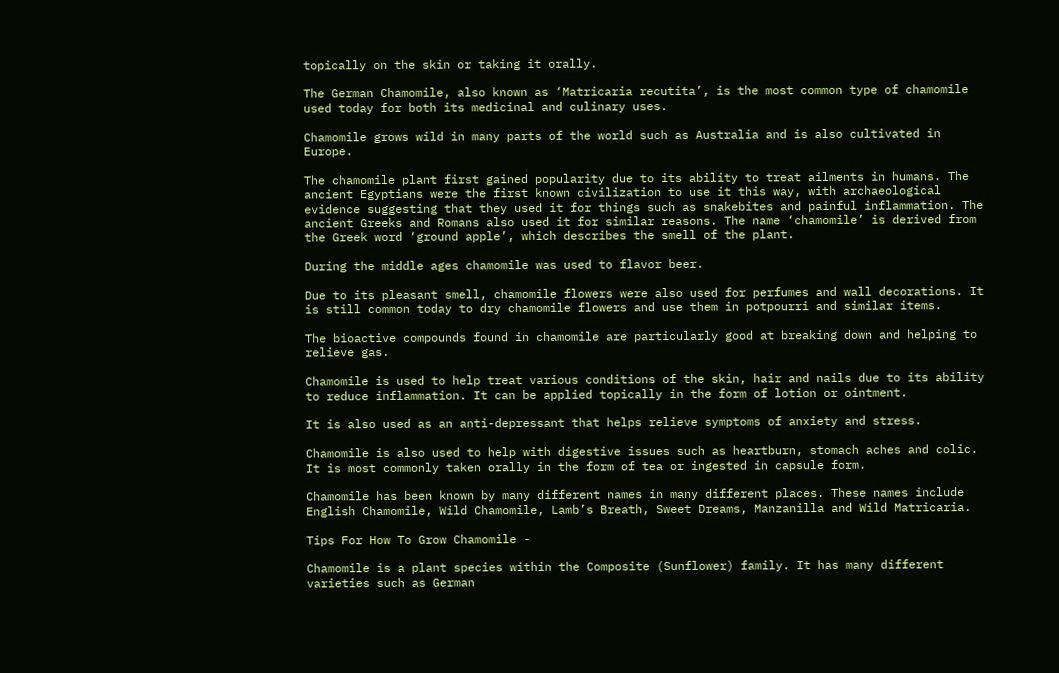topically on the skin or taking it orally.

The German Chamomile, also known as ‘Matricaria recutita’, is the most common type of chamomile used today for both its medicinal and culinary uses.

Chamomile grows wild in many parts of the world such as Australia and is also cultivated in Europe.

The chamomile plant first gained popularity due to its ability to treat ailments in humans. The ancient Egyptians were the first known civilization to use it this way, with archaeological evidence suggesting that they used it for things such as snakebites and painful inflammation. The ancient Greeks and Romans also used it for similar reasons. The name ‘chamomile’ is derived from the Greek word ‘ground apple’, which describes the smell of the plant.

During the middle ages chamomile was used to flavor beer.

Due to its pleasant smell, chamomile flowers were also used for perfumes and wall decorations. It is still common today to dry chamomile flowers and use them in potpourri and similar items.

The bioactive compounds found in chamomile are particularly good at breaking down and helping to relieve gas.

Chamomile is used to help treat various conditions of the skin, hair and nails due to its ability to reduce inflammation. It can be applied topically in the form of lotion or ointment.

It is also used as an anti-depressant that helps relieve symptoms of anxiety and stress.

Chamomile is also used to help with digestive issues such as heartburn, stomach aches and colic. It is most commonly taken orally in the form of tea or ingested in capsule form.

Chamomile has been known by many different names in many different places. These names include English Chamomile, Wild Chamomile, Lamb’s Breath, Sweet Dreams, Manzanilla and Wild Matricaria.

Tips For How To Grow Chamomile -

Chamomile is a plant species within the Composite (Sunflower) family. It has many different varieties such as German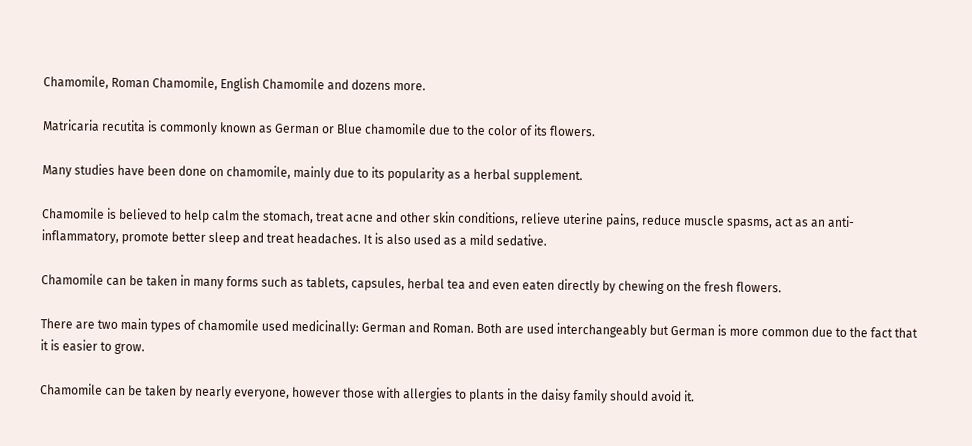Chamomile, Roman Chamomile, English Chamomile and dozens more.

Matricaria recutita is commonly known as German or Blue chamomile due to the color of its flowers.

Many studies have been done on chamomile, mainly due to its popularity as a herbal supplement.

Chamomile is believed to help calm the stomach, treat acne and other skin conditions, relieve uterine pains, reduce muscle spasms, act as an anti-inflammatory, promote better sleep and treat headaches. It is also used as a mild sedative.

Chamomile can be taken in many forms such as tablets, capsules, herbal tea and even eaten directly by chewing on the fresh flowers.

There are two main types of chamomile used medicinally: German and Roman. Both are used interchangeably but German is more common due to the fact that it is easier to grow.

Chamomile can be taken by nearly everyone, however those with allergies to plants in the daisy family should avoid it.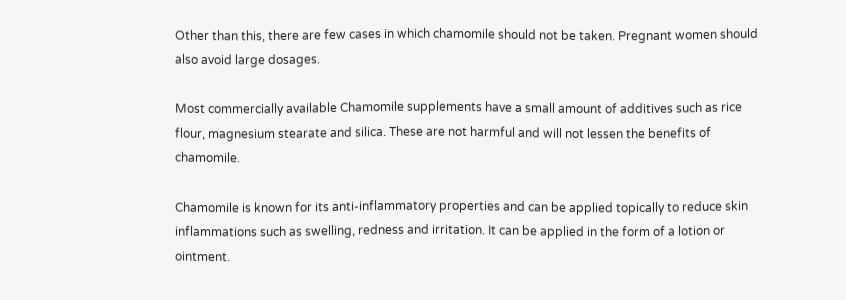Other than this, there are few cases in which chamomile should not be taken. Pregnant women should also avoid large dosages.

Most commercially available Chamomile supplements have a small amount of additives such as rice flour, magnesium stearate and silica. These are not harmful and will not lessen the benefits of chamomile.

Chamomile is known for its anti-inflammatory properties and can be applied topically to reduce skin inflammations such as swelling, redness and irritation. It can be applied in the form of a lotion or ointment.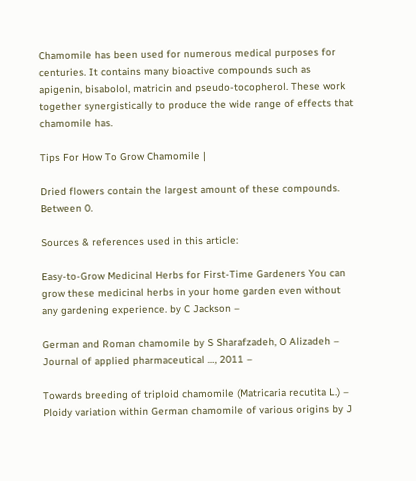Chamomile has been used for numerous medical purposes for centuries. It contains many bioactive compounds such as apigenin, bisabolol, matricin and pseudo-tocopherol. These work together synergistically to produce the wide range of effects that chamomile has.

Tips For How To Grow Chamomile |

Dried flowers contain the largest amount of these compounds. Between 0.

Sources & references used in this article:

Easy-to-Grow Medicinal Herbs for First-Time Gardeners You can grow these medicinal herbs in your home garden even without any gardening experience. by C Jackson –

German and Roman chamomile by S Sharafzadeh, O Alizadeh – Journal of applied pharmaceutical …, 2011 –

Towards breeding of triploid chamomile (Matricaria recutita L.) – Ploidy variation within German chamomile of various origins by J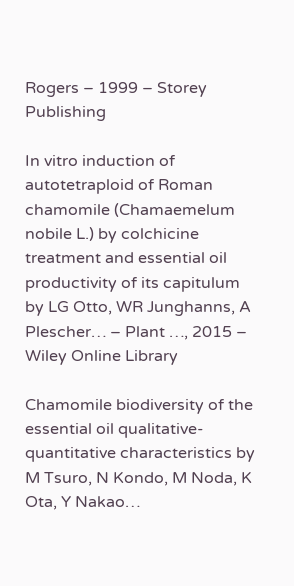Rogers – 1999 – Storey Publishing

In vitro induction of autotetraploid of Roman chamomile (Chamaemelum nobile L.) by colchicine treatment and essential oil productivity of its capitulum by LG Otto, WR Junghanns, A Plescher… – Plant …, 2015 – Wiley Online Library

Chamomile biodiversity of the essential oil qualitative-quantitative characteristics by M Tsuro, N Kondo, M Noda, K Ota, Y Nakao…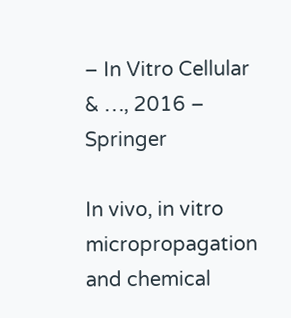– In Vitro Cellular & …, 2016 – Springer

In vivo, in vitro micropropagation and chemical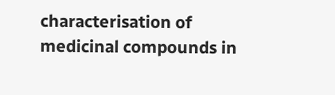characterisation of medicinal compounds in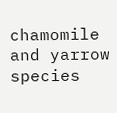chamomile and yarrow species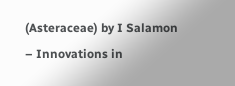(Asteraceae) by I Salamon – Innovations in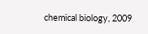chemical biology, 2009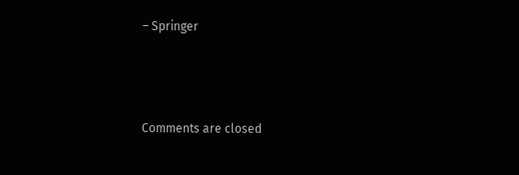– Springer



Comments are closed